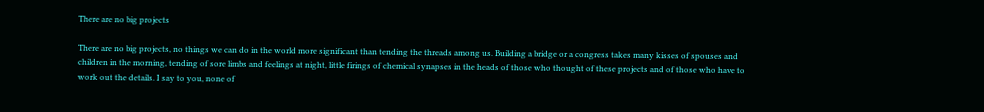There are no big projects

There are no big projects, no things we can do in the world more significant than tending the threads among us. Building a bridge or a congress takes many kisses of spouses and children in the morning, tending of sore limbs and feelings at night, little firings of chemical synapses in the heads of those who thought of these projects and of those who have to work out the details. I say to you, none of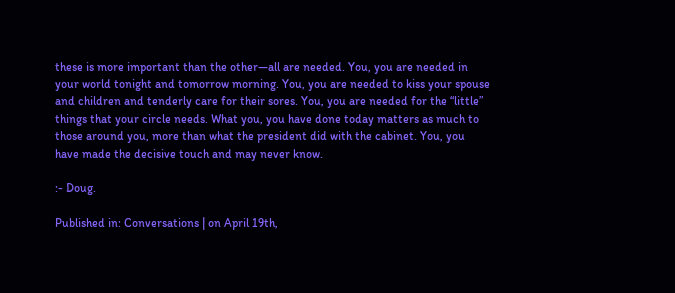these is more important than the other—all are needed. You, you are needed in your world tonight and tomorrow morning. You, you are needed to kiss your spouse and children and tenderly care for their sores. You, you are needed for the “little” things that your circle needs. What you, you have done today matters as much to those around you, more than what the president did with the cabinet. You, you have made the decisive touch and may never know.

:- Doug.

Published in: Conversations | on April 19th,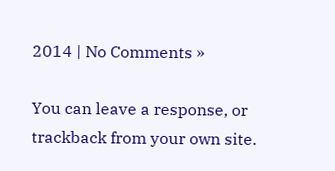2014 | No Comments »

You can leave a response, or trackback from your own site.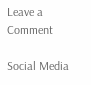Leave a Comment

Social Media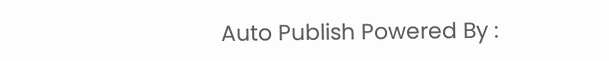Auto Publish Powered By :